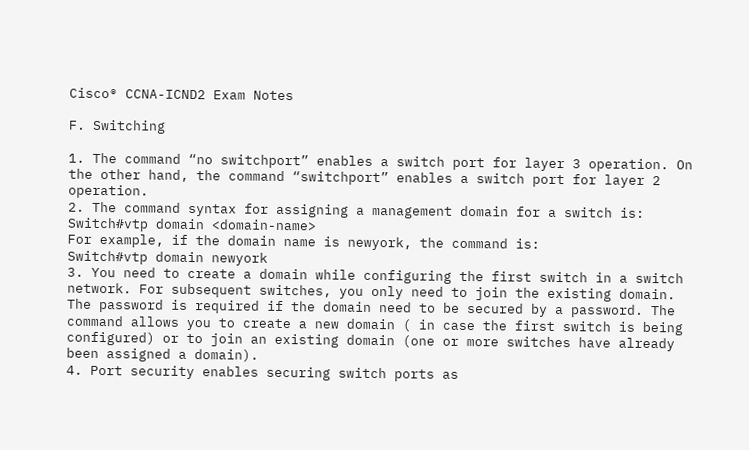Cisco® CCNA-ICND2 Exam Notes

F. Switching

1. The command “no switchport” enables a switch port for layer 3 operation. On the other hand, the command “switchport” enables a switch port for layer 2 operation.
2. The command syntax for assigning a management domain for a switch is:
Switch#vtp domain <domain-name>
For example, if the domain name is newyork, the command is:
Switch#vtp domain newyork
3. You need to create a domain while configuring the first switch in a switch network. For subsequent switches, you only need to join the existing domain. The password is required if the domain need to be secured by a password. The command allows you to create a new domain ( in case the first switch is being configured) or to join an existing domain (one or more switches have already been assigned a domain).
4. Port security enables securing switch ports as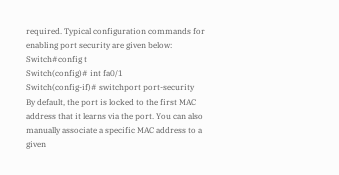required. Typical configuration commands for enabling port security are given below:
Switch#config t
Switch(config)# int fa0/1
Switch(config-if)# switchport port-security
By default, the port is locked to the first MAC address that it learns via the port. You can also manually associate a specific MAC address to a given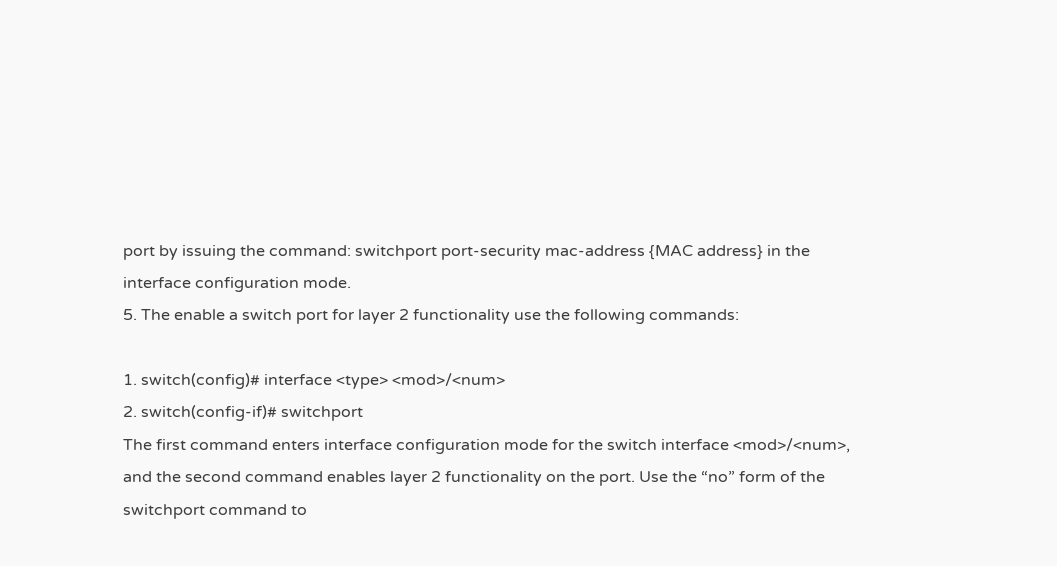port by issuing the command: switchport port-security mac-address {MAC address} in the interface configuration mode.
5. The enable a switch port for layer 2 functionality use the following commands:

1. switch(config)# interface <type> <mod>/<num>
2. switch(config-if)# switchport
The first command enters interface configuration mode for the switch interface <mod>/<num>, and the second command enables layer 2 functionality on the port. Use the “no” form of the switchport command to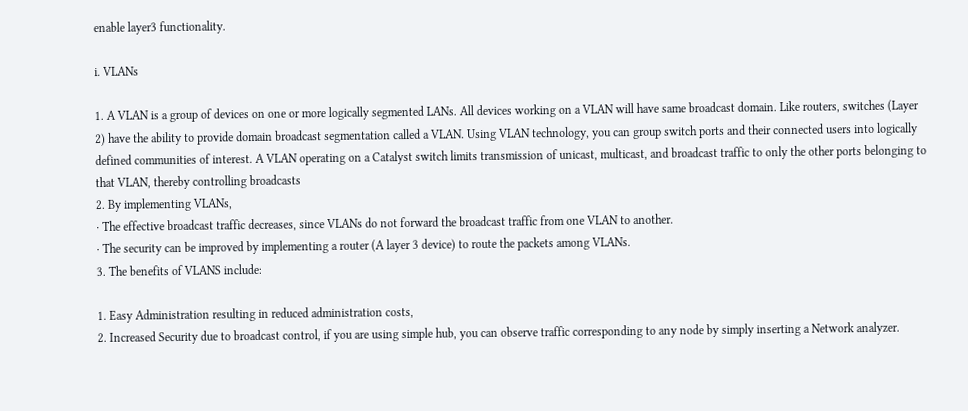enable layer3 functionality.

i. VLANs

1. A VLAN is a group of devices on one or more logically segmented LANs. All devices working on a VLAN will have same broadcast domain. Like routers, switches (Layer 2) have the ability to provide domain broadcast segmentation called a VLAN. Using VLAN technology, you can group switch ports and their connected users into logically defined communities of interest. A VLAN operating on a Catalyst switch limits transmission of unicast, multicast, and broadcast traffic to only the other ports belonging to that VLAN, thereby controlling broadcasts
2. By implementing VLANs,
· The effective broadcast traffic decreases, since VLANs do not forward the broadcast traffic from one VLAN to another.
· The security can be improved by implementing a router (A layer 3 device) to route the packets among VLANs.
3. The benefits of VLANS include:

1. Easy Administration resulting in reduced administration costs,
2. Increased Security due to broadcast control, if you are using simple hub, you can observe traffic corresponding to any node by simply inserting a Network analyzer.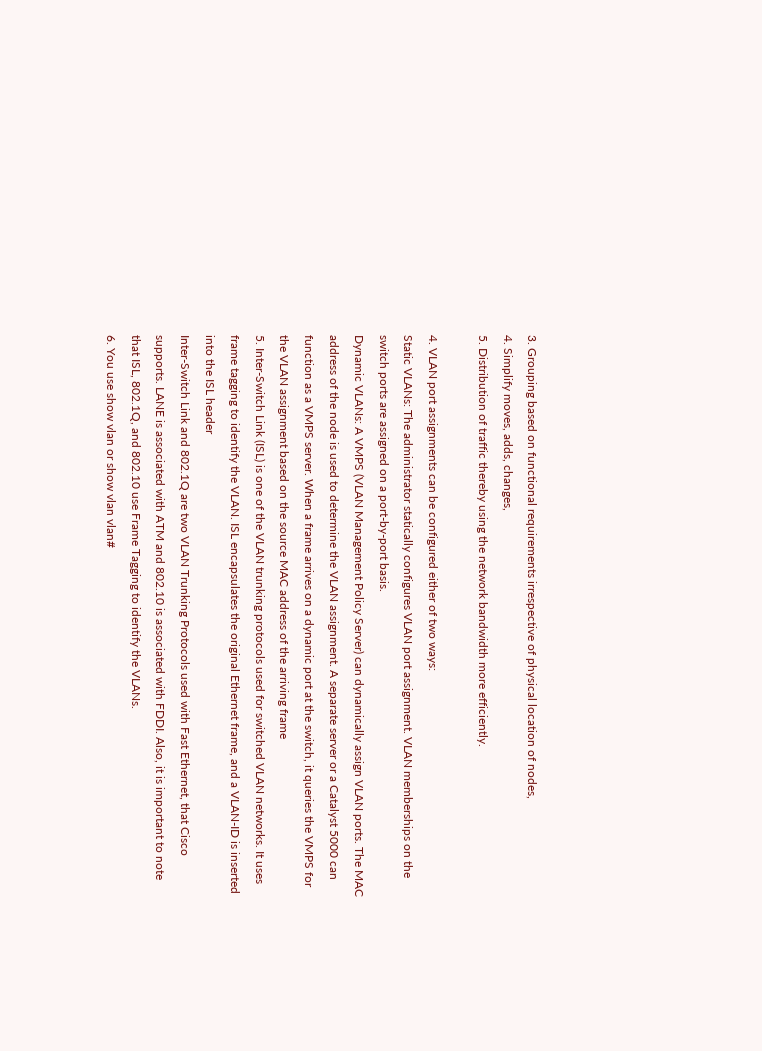3. Grouping based on functional requirements irrespective of physical location of nodes,
4. Simplify moves, adds, changes,
5. Distribution of traffic thereby using the network bandwidth more efficiently.

4. VLAN port assignments can be configured either of two ways:
Static VLANs: The administrator statically configures VLAN port assignment. VLAN memberships on the switch ports are assigned on a port-by-port basis.
Dynamic VLANs: A VMPS (VLAN Management Policy Server) can dynamically assign VLAN ports. The MAC address of the node is used to determine the VLAN assignment. A separate server or a Catalyst 5000 can function as a VMPS server. When a frame arrives on a dynamic port at the switch, it queries the VMPS for the VLAN assignment based on the source MAC address of the arriving frame
5. Inter-Switch Link (ISL) is one of the VLAN trunking protocols used for switched VLAN networks. It uses frame tagging to identify the VLAN. ISL encapsulates the original Ethernet frame, and a VLAN-ID is inserted into the ISL header
Inter-Switch Link and 802.1Q are two VLAN Trunking Protocols used with Fast Ethernet, that Cisco supports. LANE is associated with ATM and 802.10 is associated with FDDI. Also, it is important to note that ISL, 802.1Q, and 802.10 use Frame Tagging to identify the VLANs.
6. You use show vlan or show vlan vlan#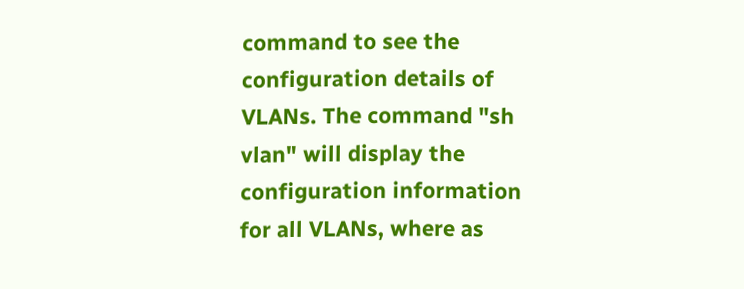command to see the configuration details of VLANs. The command "sh vlan" will display the configuration information for all VLANs, where as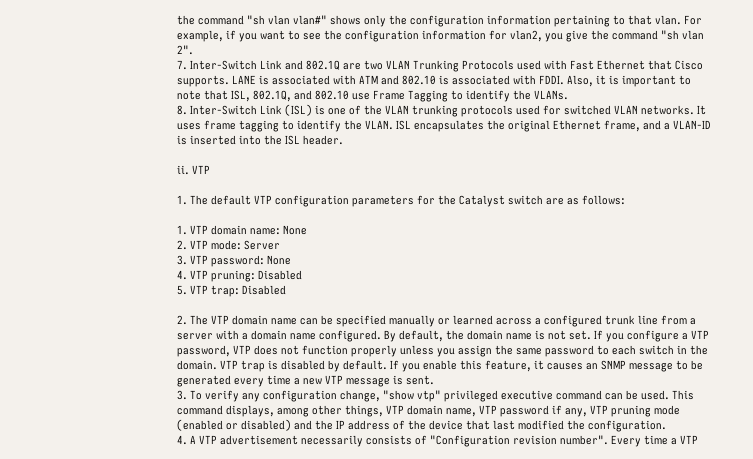the command "sh vlan vlan#" shows only the configuration information pertaining to that vlan. For example, if you want to see the configuration information for vlan2, you give the command "sh vlan 2".
7. Inter-Switch Link and 802.1Q are two VLAN Trunking Protocols used with Fast Ethernet that Cisco supports. LANE is associated with ATM and 802.10 is associated with FDDI. Also, it is important to note that ISL, 802.1Q, and 802.10 use Frame Tagging to identify the VLANs.
8. Inter-Switch Link (ISL) is one of the VLAN trunking protocols used for switched VLAN networks. It uses frame tagging to identify the VLAN. ISL encapsulates the original Ethernet frame, and a VLAN-ID is inserted into the ISL header.

ii. VTP

1. The default VTP configuration parameters for the Catalyst switch are as follows:

1. VTP domain name: None
2. VTP mode: Server
3. VTP password: None
4. VTP pruning: Disabled
5. VTP trap: Disabled

2. The VTP domain name can be specified manually or learned across a configured trunk line from a server with a domain name configured. By default, the domain name is not set. If you configure a VTP password, VTP does not function properly unless you assign the same password to each switch in the domain. VTP trap is disabled by default. If you enable this feature, it causes an SNMP message to be generated every time a new VTP message is sent.
3. To verify any configuration change, "show vtp" privileged executive command can be used. This command displays, among other things, VTP domain name, VTP password if any, VTP pruning mode (enabled or disabled) and the IP address of the device that last modified the configuration.
4. A VTP advertisement necessarily consists of "Configuration revision number". Every time a VTP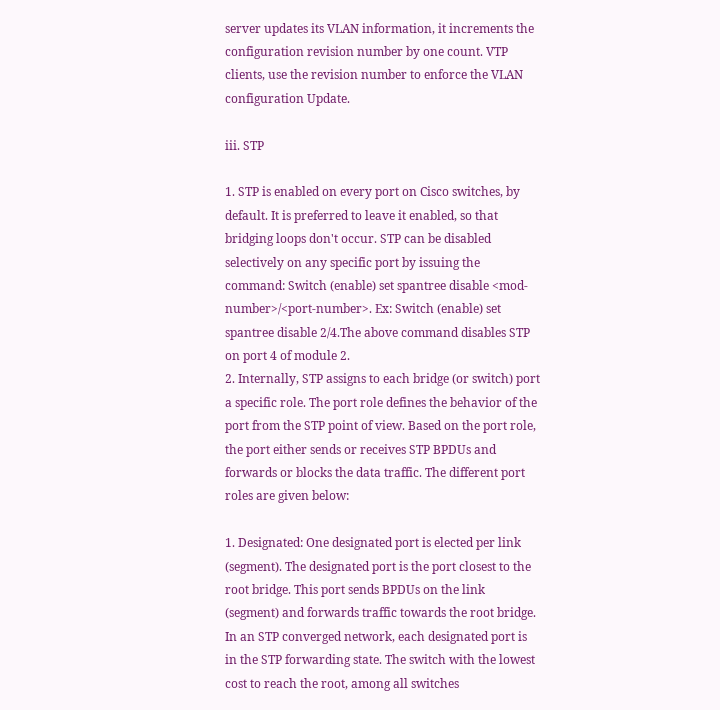server updates its VLAN information, it increments the configuration revision number by one count. VTP clients, use the revision number to enforce the VLAN configuration Update.

iii. STP

1. STP is enabled on every port on Cisco switches, by default. It is preferred to leave it enabled, so that bridging loops don't occur. STP can be disabled selectively on any specific port by issuing the command: Switch (enable) set spantree disable <mod-number>/<port-number>. Ex: Switch (enable) set spantree disable 2/4.The above command disables STP on port 4 of module 2.
2. Internally, STP assigns to each bridge (or switch) port a specific role. The port role defines the behavior of the port from the STP point of view. Based on the port role, the port either sends or receives STP BPDUs and forwards or blocks the data traffic. The different port roles are given below:

1. Designated: One designated port is elected per link (segment). The designated port is the port closest to the root bridge. This port sends BPDUs on the link (segment) and forwards traffic towards the root bridge. In an STP converged network, each designated port is in the STP forwarding state. The switch with the lowest cost to reach the root, among all switches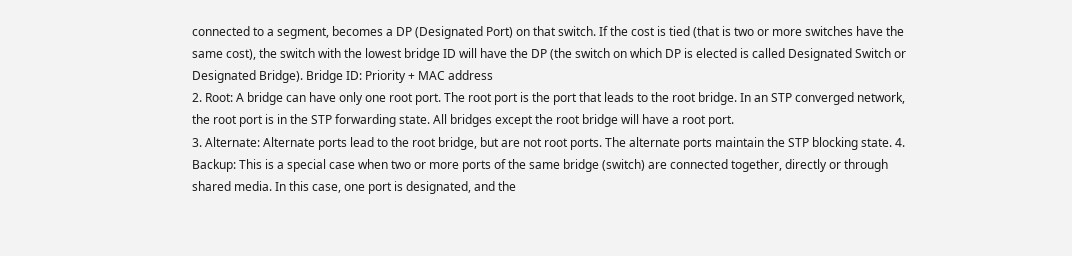connected to a segment, becomes a DP (Designated Port) on that switch. If the cost is tied (that is two or more switches have the same cost), the switch with the lowest bridge ID will have the DP (the switch on which DP is elected is called Designated Switch or Designated Bridge). Bridge ID: Priority + MAC address
2. Root: A bridge can have only one root port. The root port is the port that leads to the root bridge. In an STP converged network, the root port is in the STP forwarding state. All bridges except the root bridge will have a root port.
3. Alternate: Alternate ports lead to the root bridge, but are not root ports. The alternate ports maintain the STP blocking state. 4. Backup: This is a special case when two or more ports of the same bridge (switch) are connected together, directly or through shared media. In this case, one port is designated, and the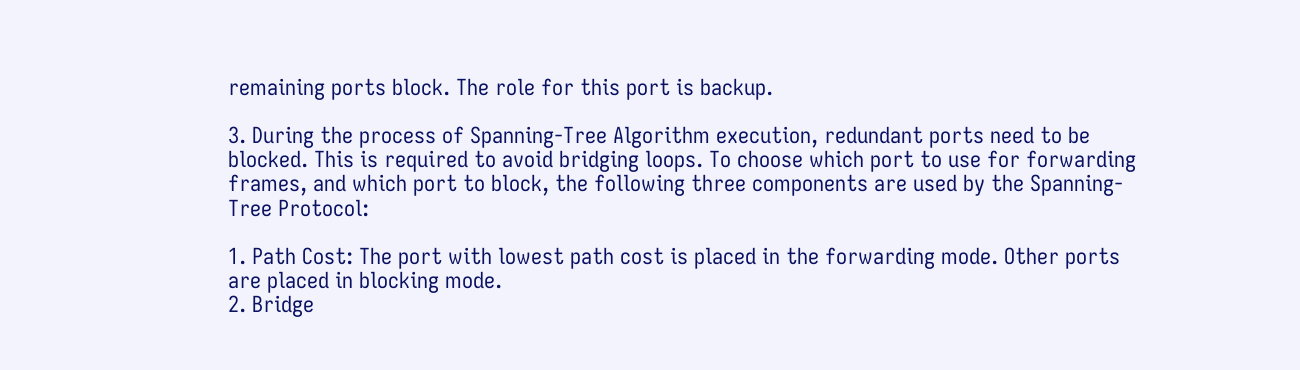remaining ports block. The role for this port is backup.

3. During the process of Spanning-Tree Algorithm execution, redundant ports need to be blocked. This is required to avoid bridging loops. To choose which port to use for forwarding frames, and which port to block, the following three components are used by the Spanning-Tree Protocol:

1. Path Cost: The port with lowest path cost is placed in the forwarding mode. Other ports are placed in blocking mode.
2. Bridge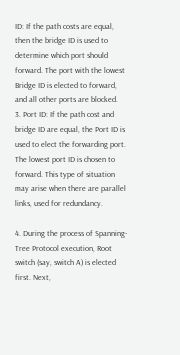ID: If the path costs are equal, then the bridge ID is used to determine which port should forward. The port with the lowest Bridge ID is elected to forward, and all other ports are blocked.
3. Port ID: If the path cost and bridge ID are equal, the Port ID is used to elect the forwarding port. The lowest port ID is chosen to forward. This type of situation may arise when there are parallel links, used for redundancy.

4. During the process of Spanning-Tree Protocol execution, Root switch (say, switch A) is elected first. Next,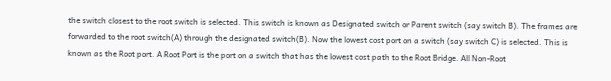the switch closest to the root switch is selected. This switch is known as Designated switch or Parent switch (say switch B). The frames are forwarded to the root switch(A) through the designated switch(B). Now the lowest cost port on a switch (say switch C) is selected. This is known as the Root port. A Root Port is the port on a switch that has the lowest cost path to the Root Bridge. All Non-Root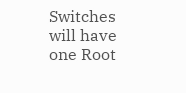Switches will have one Root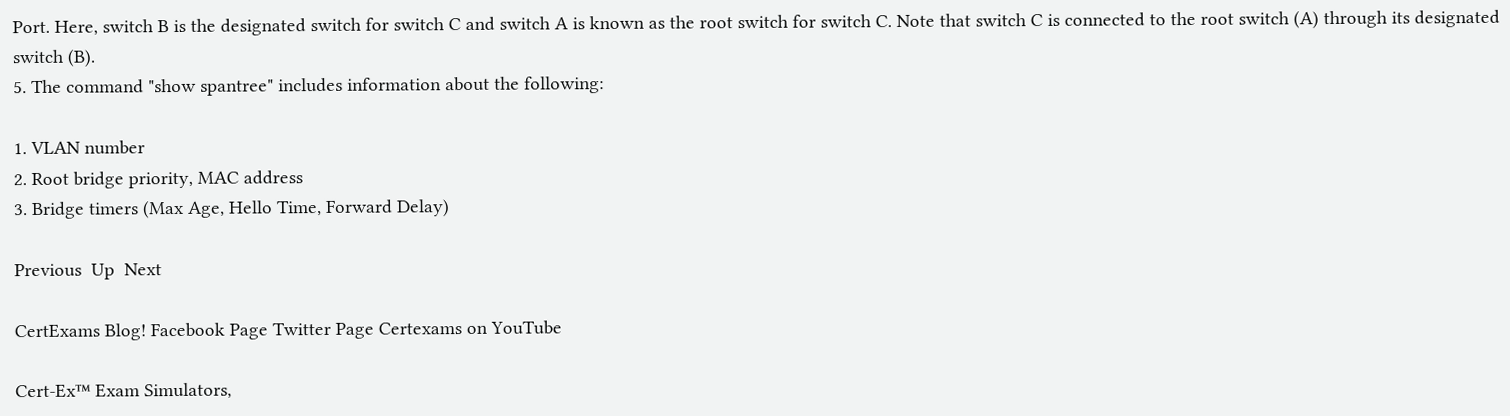Port. Here, switch B is the designated switch for switch C and switch A is known as the root switch for switch C. Note that switch C is connected to the root switch (A) through its designated switch (B).
5. The command "show spantree" includes information about the following:

1. VLAN number
2. Root bridge priority, MAC address
3. Bridge timers (Max Age, Hello Time, Forward Delay)

Previous  Up  Next

CertExams Blog! Facebook Page Twitter Page Certexams on YouTube

Cert-Ex™ Exam Simulators,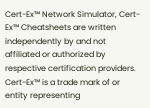Cert-Ex™ Network Simulator, Cert-Ex™ Cheatsheets are written independently by and not affiliated or authorized by respective certification providers. Cert-Ex™ is a trade mark of or entity representing